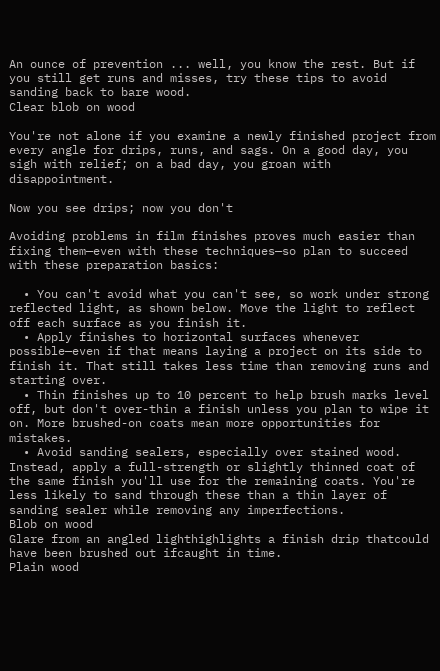An ounce of prevention ... well, you know the rest. But if you still get runs and misses, try these tips to avoid sanding back to bare wood.
Clear blob on wood

You're not alone if you examine a newly finished project from every angle for drips, runs, and sags. On a good day, you sigh with relief; on a bad day, you groan with disappointment.

Now you see drips; now you don't

Avoiding problems in film finishes proves much easier than fixing them—even with these techniques—so plan to succeed with these preparation basics:

  • You can't avoid what you can't see, so work under strong reflected light, as shown below. Move the light to reflect off each surface as you finish it.
  • Apply finishes to horizontal surfaces whenever possible—even if that means laying a project on its side to finish it. That still takes less time than removing runs and starting over.
  • Thin finishes up to 10 percent to help brush marks level off, but don't over-thin a finish unless you plan to wipe it on. More brushed-on coats mean more opportunities for mistakes.
  • Avoid sanding sealers, especially over stained wood. Instead, apply a full-strength or slightly thinned coat of the same finish you'll use for the remaining coats. You're less likely to sand through these than a thin layer of sanding sealer while removing any imperfections.
Blob on wood
Glare from an angled lighthighlights a finish drip thatcould have been brushed out ifcaught in time.
Plain wood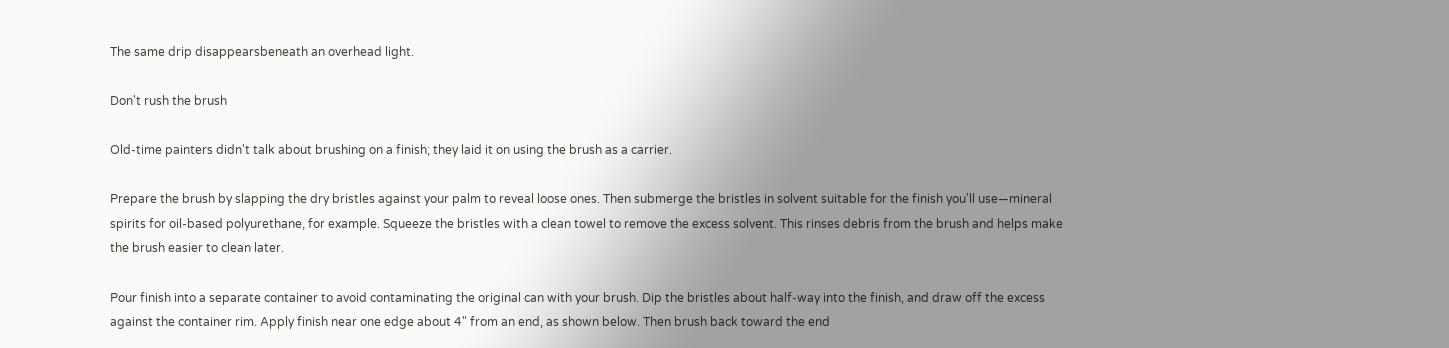The same drip disappearsbeneath an overhead light.

Don't rush the brush

Old-time painters didn't talk about brushing on a finish; they laid it on using the brush as a carrier.

Prepare the brush by slapping the dry bristles against your palm to reveal loose ones. Then submerge the bristles in solvent suitable for the finish you'll use—mineral spirits for oil-based polyurethane, for example. Squeeze the bristles with a clean towel to remove the excess solvent. This rinses debris from the brush and helps make the brush easier to clean later.

Pour finish into a separate container to avoid contaminating the original can with your brush. Dip the bristles about half-way into the finish, and draw off the excess against the container rim. Apply finish near one edge about 4" from an end, as shown below. Then brush back toward the end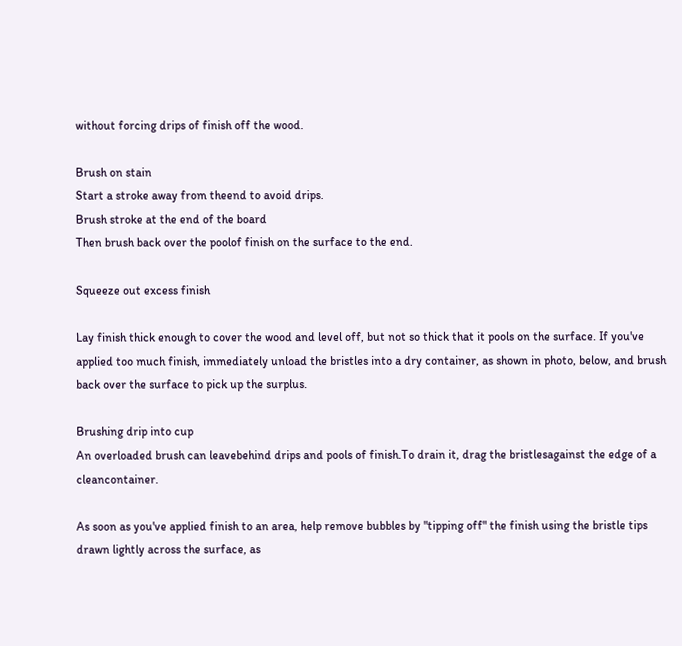without forcing drips of finish off the wood.

Brush on stain
Start a stroke away from theend to avoid drips.
Brush stroke at the end of the board
Then brush back over the poolof finish on the surface to the end.

Squeeze out excess finish

Lay finish thick enough to cover the wood and level off, but not so thick that it pools on the surface. If you've applied too much finish, immediately unload the bristles into a dry container, as shown in photo, below, and brush back over the surface to pick up the surplus.

Brushing drip into cup
An overloaded brush can leavebehind drips and pools of finish.To drain it, drag the bristlesagainst the edge of a cleancontainer.

As soon as you've applied finish to an area, help remove bubbles by "tipping off" the finish using the bristle tips drawn lightly across the surface, as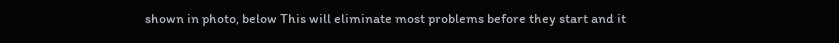shown in photo, below This will eliminate most problems before they start and it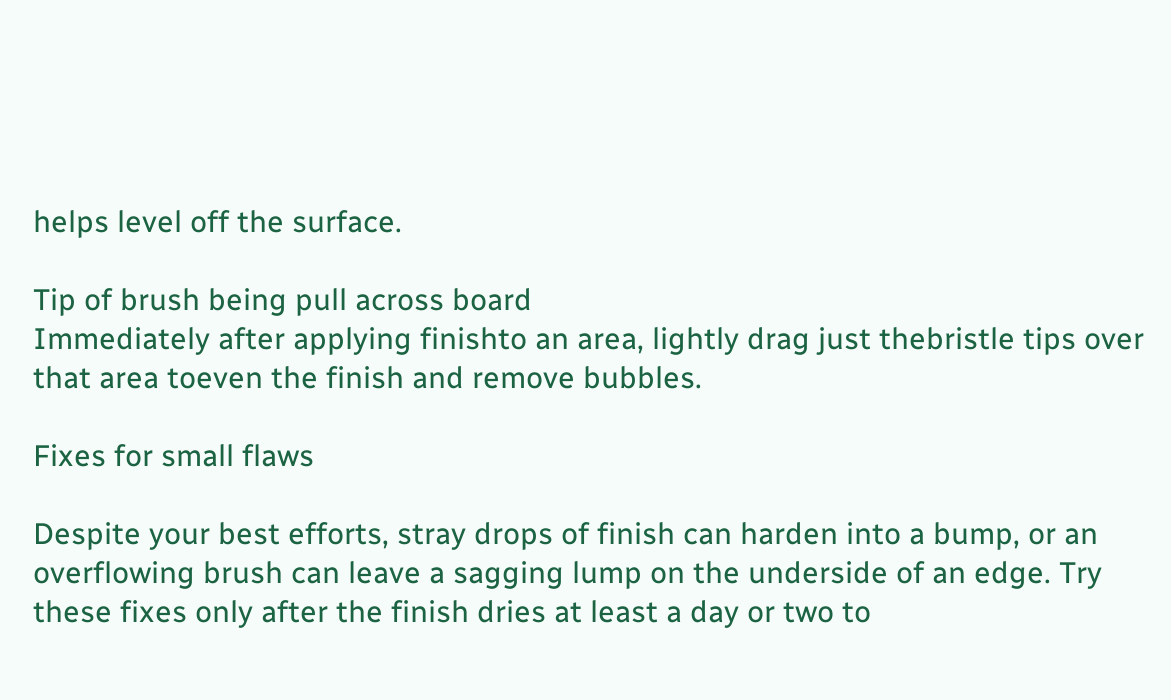helps level off the surface.

Tip of brush being pull across board
Immediately after applying finishto an area, lightly drag just thebristle tips over that area toeven the finish and remove bubbles.

Fixes for small flaws

Despite your best efforts, stray drops of finish can harden into a bump, or an overflowing brush can leave a sagging lump on the underside of an edge. Try these fixes only after the finish dries at least a day or two to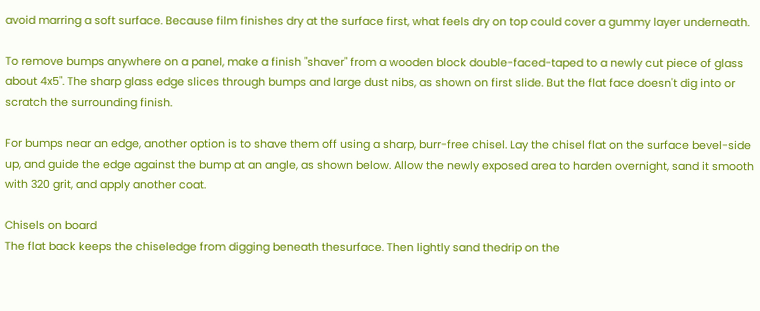avoid marring a soft surface. Because film finishes dry at the surface first, what feels dry on top could cover a gummy layer underneath.

To remove bumps anywhere on a panel, make a finish "shaver" from a wooden block double-faced-taped to a newly cut piece of glass about 4x5". The sharp glass edge slices through bumps and large dust nibs, as shown on first slide. But the flat face doesn't dig into or scratch the surrounding finish.

For bumps near an edge, another option is to shave them off using a sharp, burr-free chisel. Lay the chisel flat on the surface bevel-side up, and guide the edge against the bump at an angle, as shown below. Allow the newly exposed area to harden overnight, sand it smooth with 320 grit, and apply another coat.

Chisels on board
The flat back keeps the chiseledge from digging beneath thesurface. Then lightly sand thedrip on the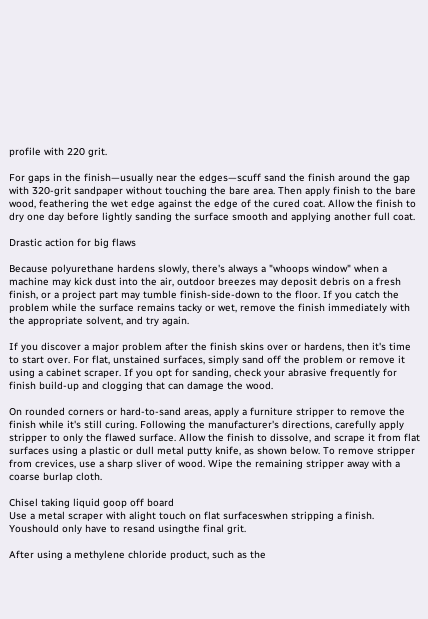profile with 220 grit.

For gaps in the finish—usually near the edges—scuff sand the finish around the gap with 320-grit sandpaper without touching the bare area. Then apply finish to the bare wood, feathering the wet edge against the edge of the cured coat. Allow the finish to dry one day before lightly sanding the surface smooth and applying another full coat.

Drastic action for big flaws

Because polyurethane hardens slowly, there's always a "whoops window" when a machine may kick dust into the air, outdoor breezes may deposit debris on a fresh finish, or a project part may tumble finish-side-down to the floor. If you catch the problem while the surface remains tacky or wet, remove the finish immediately with the appropriate solvent, and try again.

If you discover a major problem after the finish skins over or hardens, then it's time to start over. For flat, unstained surfaces, simply sand off the problem or remove it using a cabinet scraper. If you opt for sanding, check your abrasive frequently for finish build-up and clogging that can damage the wood.

On rounded corners or hard-to-sand areas, apply a furniture stripper to remove the finish while it's still curing. Following the manufacturer's directions, carefully apply stripper to only the flawed surface. Allow the finish to dissolve, and scrape it from flat surfaces using a plastic or dull metal putty knife, as shown below. To remove stripper from crevices, use a sharp sliver of wood. Wipe the remaining stripper away with a coarse burlap cloth.

Chisel taking liquid goop off board
Use a metal scraper with alight touch on flat surfaceswhen stripping a finish. Youshould only have to resand usingthe final grit.

After using a methylene chloride product, such as the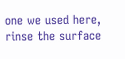one we used here, rinse the surface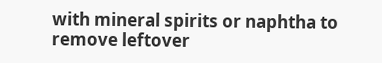with mineral spirits or naphtha to remove leftover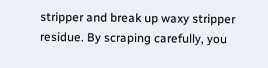stripper and break up waxy stripper residue. By scraping carefully, you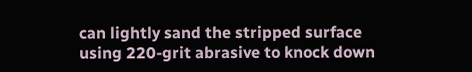can lightly sand the stripped surface using 220-grit abrasive to knock down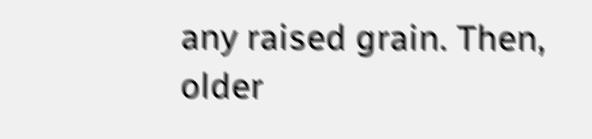any raised grain. Then, older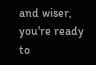and wiser, you're ready to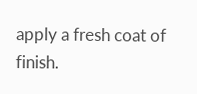apply a fresh coat of finish.